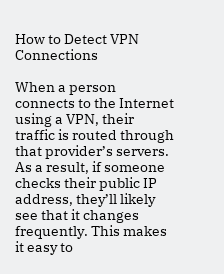How to Detect VPN Connections

When a person connects to the Internet using a VPN, their traffic is routed through that provider’s servers. As a result, if someone checks their public IP address, they’ll likely see that it changes frequently. This makes it easy to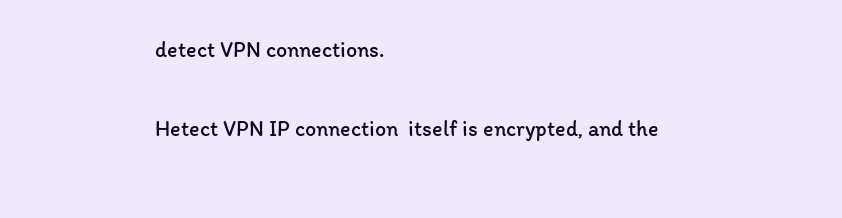detect VPN connections.

Hetect VPN IP connection  itself is encrypted, and the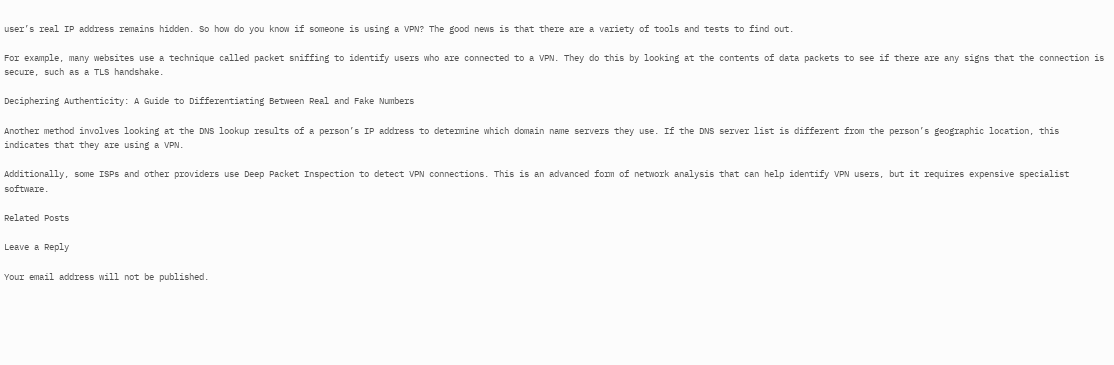user’s real IP address remains hidden. So how do you know if someone is using a VPN? The good news is that there are a variety of tools and tests to find out.

For example, many websites use a technique called packet sniffing to identify users who are connected to a VPN. They do this by looking at the contents of data packets to see if there are any signs that the connection is secure, such as a TLS handshake.

Deciphering Authenticity: A Guide to Differentiating Between Real and Fake Numbers

Another method involves looking at the DNS lookup results of a person’s IP address to determine which domain name servers they use. If the DNS server list is different from the person’s geographic location, this indicates that they are using a VPN.

Additionally, some ISPs and other providers use Deep Packet Inspection to detect VPN connections. This is an advanced form of network analysis that can help identify VPN users, but it requires expensive specialist software.

Related Posts

Leave a Reply

Your email address will not be published.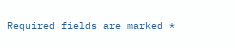Required fields are marked *